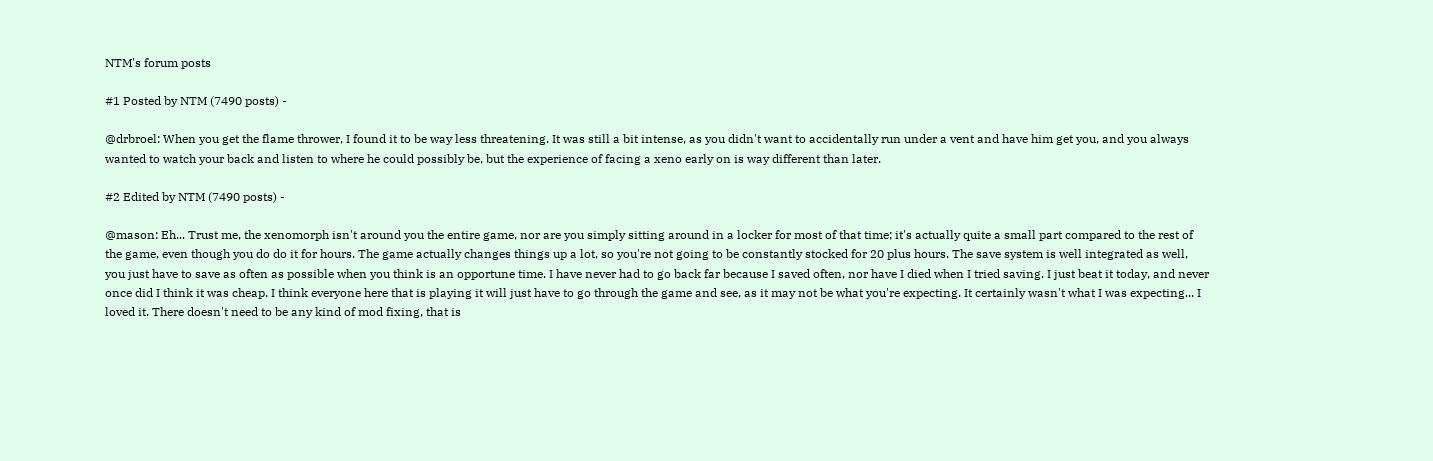NTM's forum posts

#1 Posted by NTM (7490 posts) -

@drbroel: When you get the flame thrower, I found it to be way less threatening. It was still a bit intense, as you didn't want to accidentally run under a vent and have him get you, and you always wanted to watch your back and listen to where he could possibly be, but the experience of facing a xeno early on is way different than later.

#2 Edited by NTM (7490 posts) -

@mason: Eh... Trust me, the xenomorph isn't around you the entire game, nor are you simply sitting around in a locker for most of that time; it's actually quite a small part compared to the rest of the game, even though you do do it for hours. The game actually changes things up a lot, so you're not going to be constantly stocked for 20 plus hours. The save system is well integrated as well, you just have to save as often as possible when you think is an opportune time. I have never had to go back far because I saved often, nor have I died when I tried saving. I just beat it today, and never once did I think it was cheap. I think everyone here that is playing it will just have to go through the game and see, as it may not be what you're expecting. It certainly wasn't what I was expecting... I loved it. There doesn't need to be any kind of mod fixing, that is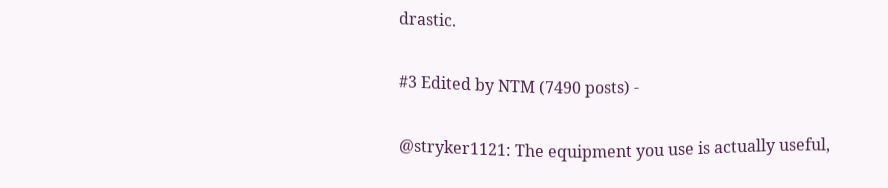drastic.

#3 Edited by NTM (7490 posts) -

@stryker1121: The equipment you use is actually useful,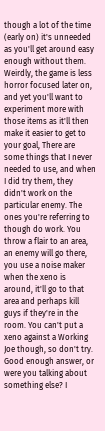though a lot of the time (early on) it's unneeded as you'll get around easy enough without them. Weirdly, the game is less horror focused later on, and yet you'll want to experiment more with those items as it'll then make it easier to get to your goal, There are some things that I never needed to use, and when I did try them, they didn't work on the particular enemy. The ones you're referring to though do work. You throw a flair to an area, an enemy will go there, you use a noise maker when the xeno is around, it'll go to that area and perhaps kill guys if they're in the room. You can't put a xeno against a Working Joe though, so don't try. Good enough answer, or were you talking about something else? I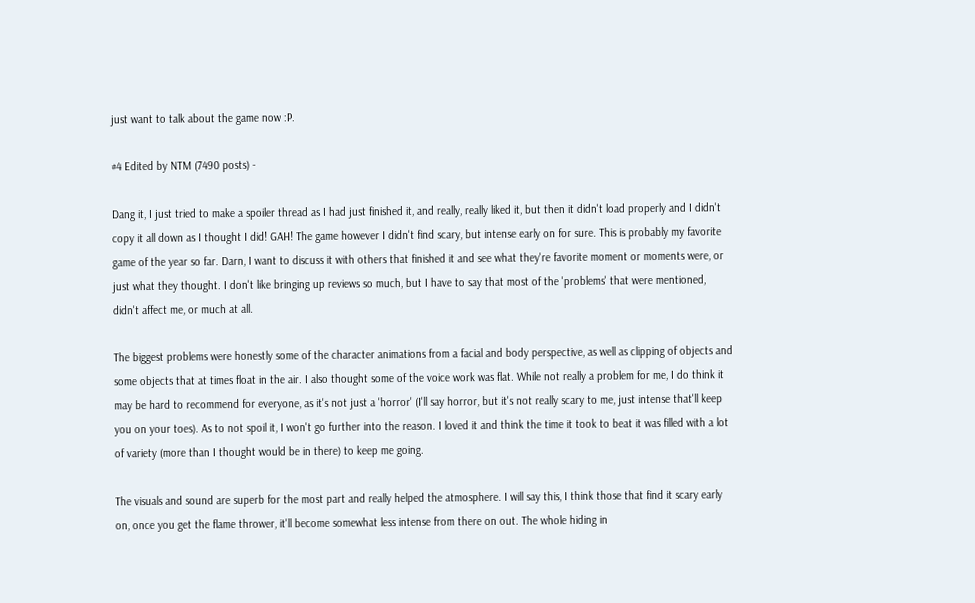just want to talk about the game now :P.

#4 Edited by NTM (7490 posts) -

Dang it, I just tried to make a spoiler thread as I had just finished it, and really, really liked it, but then it didn't load properly and I didn't copy it all down as I thought I did! GAH! The game however I didn't find scary, but intense early on for sure. This is probably my favorite game of the year so far. Darn, I want to discuss it with others that finished it and see what they're favorite moment or moments were, or just what they thought. I don't like bringing up reviews so much, but I have to say that most of the 'problems' that were mentioned, didn't affect me, or much at all.

The biggest problems were honestly some of the character animations from a facial and body perspective, as well as clipping of objects and some objects that at times float in the air. I also thought some of the voice work was flat. While not really a problem for me, I do think it may be hard to recommend for everyone, as it's not just a 'horror' (I'll say horror, but it's not really scary to me, just intense that'll keep you on your toes). As to not spoil it, I won't go further into the reason. I loved it and think the time it took to beat it was filled with a lot of variety (more than I thought would be in there) to keep me going.

The visuals and sound are superb for the most part and really helped the atmosphere. I will say this, I think those that find it scary early on, once you get the flame thrower, it'll become somewhat less intense from there on out. The whole hiding in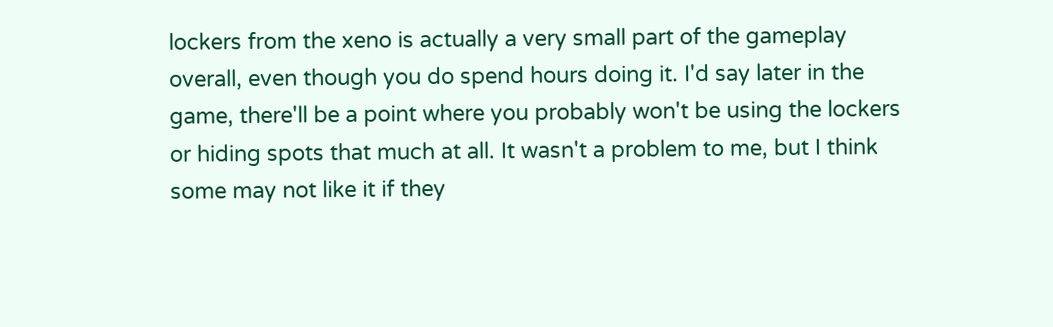lockers from the xeno is actually a very small part of the gameplay overall, even though you do spend hours doing it. I'd say later in the game, there'll be a point where you probably won't be using the lockers or hiding spots that much at all. It wasn't a problem to me, but I think some may not like it if they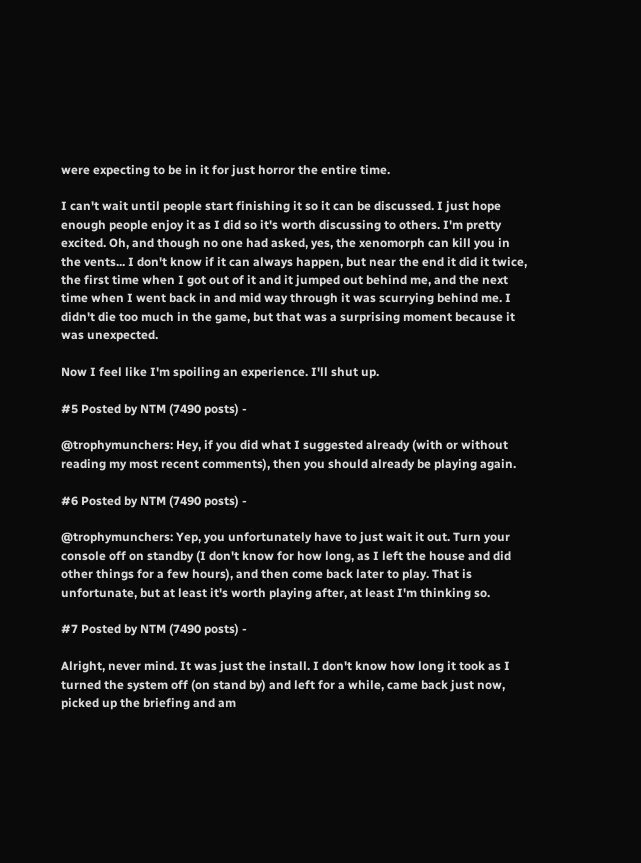were expecting to be in it for just horror the entire time.

I can't wait until people start finishing it so it can be discussed. I just hope enough people enjoy it as I did so it's worth discussing to others. I'm pretty excited. Oh, and though no one had asked, yes, the xenomorph can kill you in the vents... I don't know if it can always happen, but near the end it did it twice, the first time when I got out of it and it jumped out behind me, and the next time when I went back in and mid way through it was scurrying behind me. I didn't die too much in the game, but that was a surprising moment because it was unexpected.

Now I feel like I'm spoiling an experience. I'll shut up.

#5 Posted by NTM (7490 posts) -

@trophymunchers: Hey, if you did what I suggested already (with or without reading my most recent comments), then you should already be playing again.

#6 Posted by NTM (7490 posts) -

@trophymunchers: Yep, you unfortunately have to just wait it out. Turn your console off on standby (I don't know for how long, as I left the house and did other things for a few hours), and then come back later to play. That is unfortunate, but at least it's worth playing after, at least I'm thinking so.

#7 Posted by NTM (7490 posts) -

Alright, never mind. It was just the install. I don't know how long it took as I turned the system off (on stand by) and left for a while, came back just now, picked up the briefing and am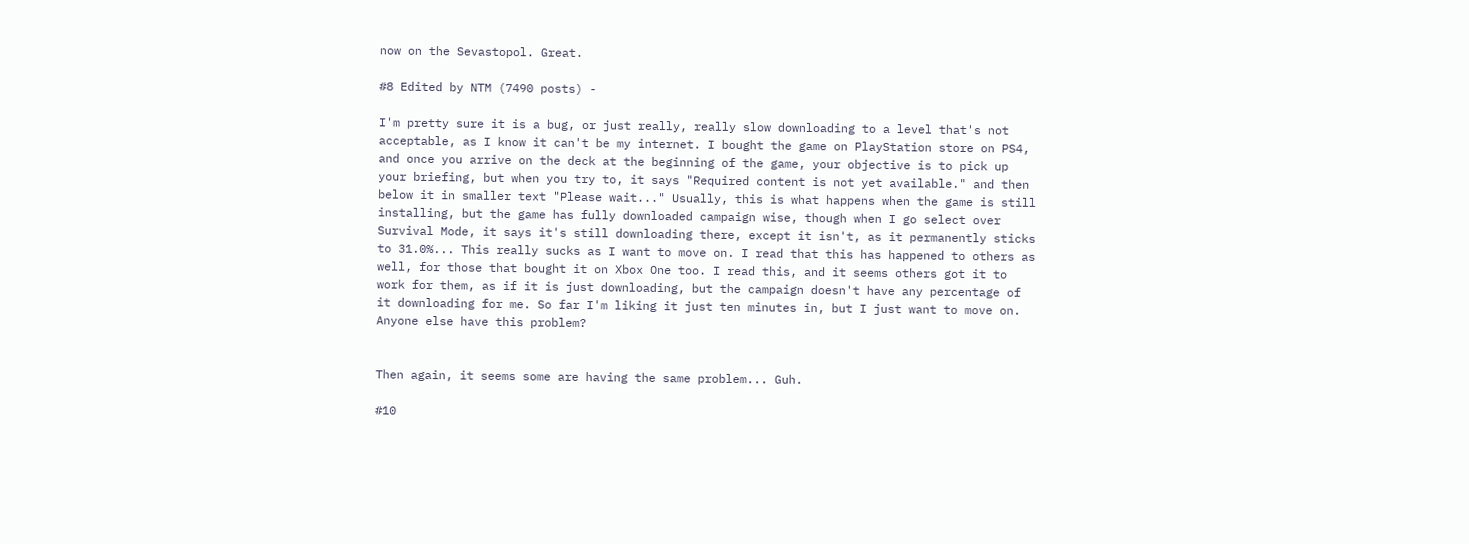now on the Sevastopol. Great.

#8 Edited by NTM (7490 posts) -

I'm pretty sure it is a bug, or just really, really slow downloading to a level that's not acceptable, as I know it can't be my internet. I bought the game on PlayStation store on PS4, and once you arrive on the deck at the beginning of the game, your objective is to pick up your briefing, but when you try to, it says "Required content is not yet available." and then below it in smaller text "Please wait..." Usually, this is what happens when the game is still installing, but the game has fully downloaded campaign wise, though when I go select over Survival Mode, it says it's still downloading there, except it isn't, as it permanently sticks to 31.0%... This really sucks as I want to move on. I read that this has happened to others as well, for those that bought it on Xbox One too. I read this, and it seems others got it to work for them, as if it is just downloading, but the campaign doesn't have any percentage of it downloading for me. So far I'm liking it just ten minutes in, but I just want to move on. Anyone else have this problem?


Then again, it seems some are having the same problem... Guh.

#10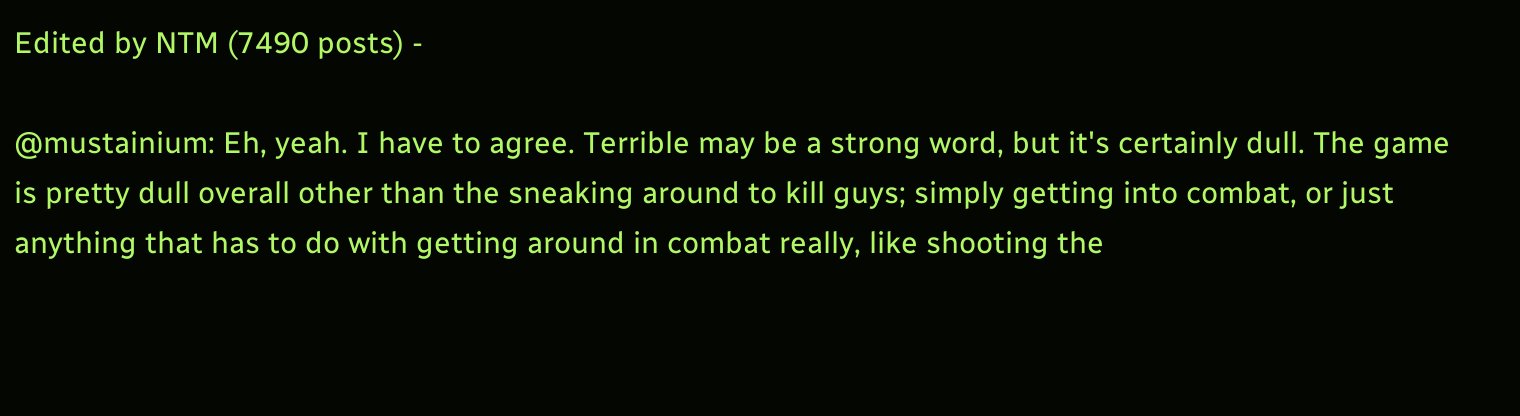Edited by NTM (7490 posts) -

@mustainium: Eh, yeah. I have to agree. Terrible may be a strong word, but it's certainly dull. The game is pretty dull overall other than the sneaking around to kill guys; simply getting into combat, or just anything that has to do with getting around in combat really, like shooting the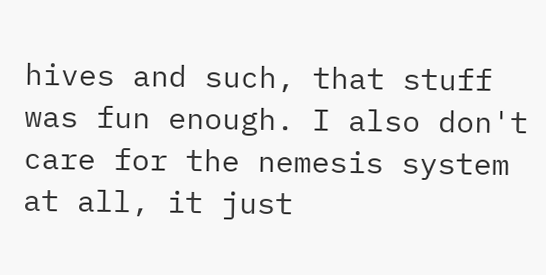hives and such, that stuff was fun enough. I also don't care for the nemesis system at all, it just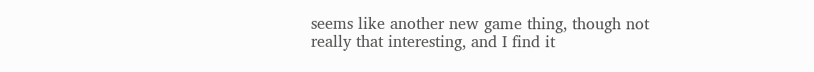seems like another new game thing, though not really that interesting, and I find it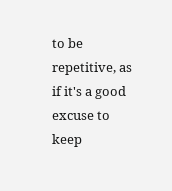to be repetitive, as if it's a good excuse to keep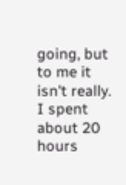going, but to me it isn't really. I spent about 20 hours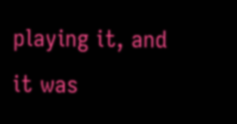playing it, and it was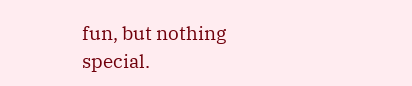fun, but nothing special.